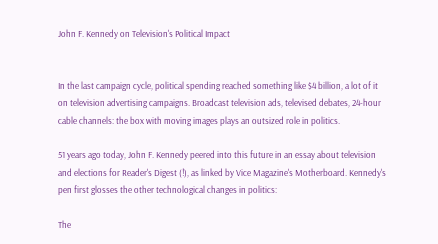John F. Kennedy on Television's Political Impact


In the last campaign cycle, political spending reached something like $4 billion, a lot of it on television advertising campaigns. Broadcast television ads, televised debates, 24-hour cable channels: the box with moving images plays an outsized role in politics.

51 years ago today, John F. Kennedy peered into this future in an essay about television and elections for Reader's Digest (!), as linked by Vice Magazine's Motherboard. Kennedy's pen first glosses the other technological changes in politics:

The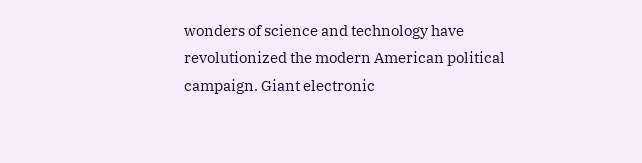wonders of science and technology have revolutionized the modern American political campaign. Giant electronic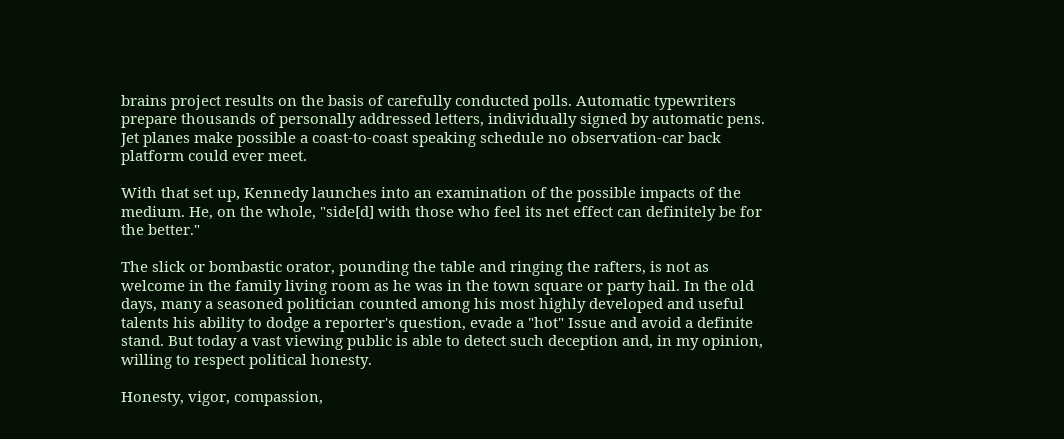brains project results on the basis of carefully conducted polls. Automatic typewriters prepare thousands of personally addressed letters, individually signed by automatic pens. Jet planes make possible a coast-to-coast speaking schedule no observation-car back platform could ever meet.

With that set up, Kennedy launches into an examination of the possible impacts of the medium. He, on the whole, "side[d] with those who feel its net effect can definitely be for the better."

The slick or bombastic orator, pounding the table and ringing the rafters, is not as welcome in the family living room as he was in the town square or party hail. In the old days, many a seasoned politician counted among his most highly developed and useful talents his ability to dodge a reporter's question, evade a "hot" Issue and avoid a definite stand. But today a vast viewing public is able to detect such deception and, in my opinion, willing to respect political honesty.

Honesty, vigor, compassion,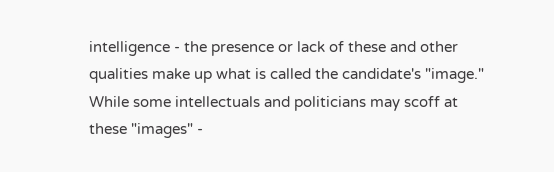intelligence - the presence or lack of these and other qualities make up what is called the candidate's "image." While some intellectuals and politicians may scoff at these "images" -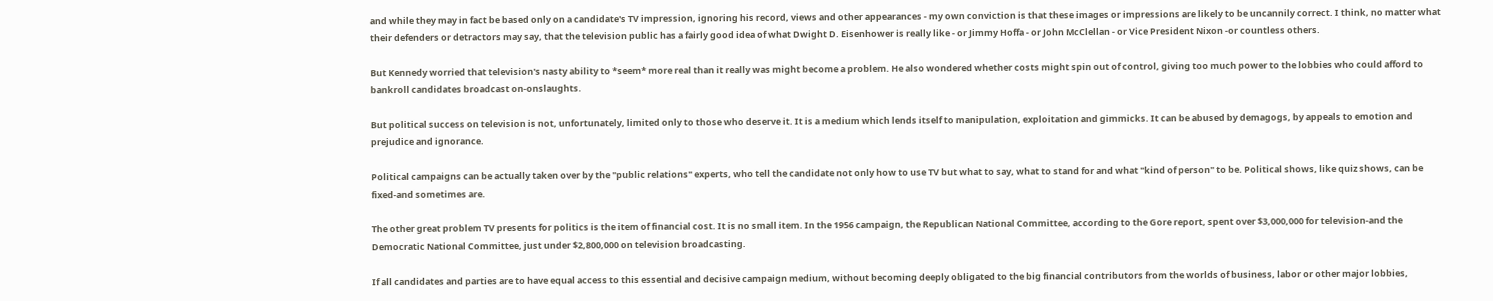and while they may in fact be based only on a candidate's TV impression, ignoring his record, views and other appearances - my own conviction is that these images or impressions are likely to be uncannily correct. I think, no matter what their defenders or detractors may say, that the television public has a fairly good idea of what Dwight D. Eisenhower is really like - or Jimmy Hoffa - or John McClellan - or Vice President Nixon -or countless others.

But Kennedy worried that television's nasty ability to *seem* more real than it really was might become a problem. He also wondered whether costs might spin out of control, giving too much power to the lobbies who could afford to bankroll candidates broadcast on-onslaughts.

But political success on television is not, unfortunately, limited only to those who deserve it. It is a medium which lends itself to manipulation, exploitation and gimmicks. It can be abused by demagogs, by appeals to emotion and prejudice and ignorance.

Political campaigns can be actually taken over by the "public relations" experts, who tell the candidate not only how to use TV but what to say, what to stand for and what "kind of person" to be. Political shows, like quiz shows, can be fixed-and sometimes are.

The other great problem TV presents for politics is the item of financial cost. It is no small item. In the 1956 campaign, the Republican National Committee, according to the Gore report, spent over $3,000,000 for television-and the Democratic National Committee, just under $2,800,000 on television broadcasting.

If all candidates and parties are to have equal access to this essential and decisive campaign medium, without becoming deeply obligated to the big financial contributors from the worlds of business, labor or other major lobbies,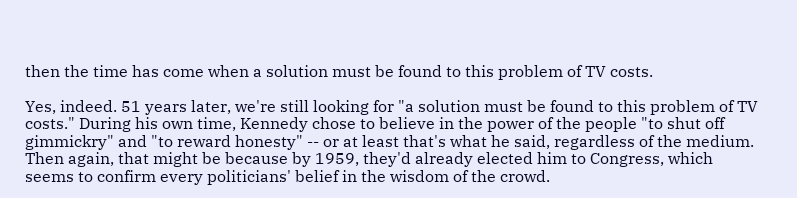then the time has come when a solution must be found to this problem of TV costs.

Yes, indeed. 51 years later, we're still looking for "a solution must be found to this problem of TV costs." During his own time, Kennedy chose to believe in the power of the people "to shut off gimmickry" and "to reward honesty" -- or at least that's what he said, regardless of the medium. Then again, that might be because by 1959, they'd already elected him to Congress, which seems to confirm every politicians' belief in the wisdom of the crowd.